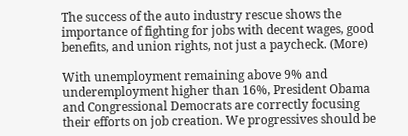The success of the auto industry rescue shows the importance of fighting for jobs with decent wages, good benefits, and union rights, not just a paycheck. (More)

With unemployment remaining above 9% and underemployment higher than 16%, President Obama and Congressional Democrats are correctly focusing their efforts on job creation. We progressives should be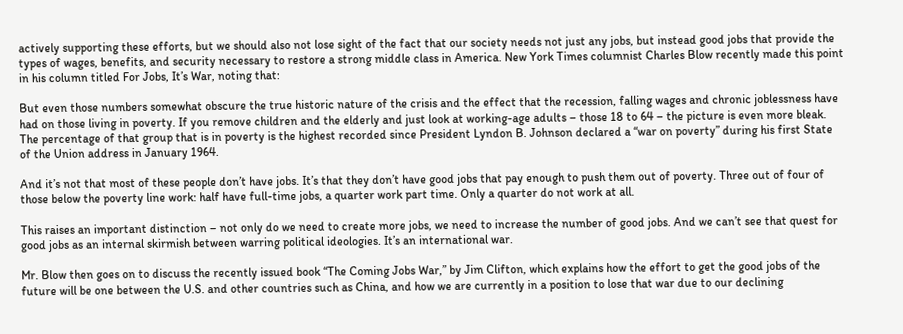actively supporting these efforts, but we should also not lose sight of the fact that our society needs not just any jobs, but instead good jobs that provide the types of wages, benefits, and security necessary to restore a strong middle class in America. New York Times columnist Charles Blow recently made this point in his column titled For Jobs, It’s War, noting that:

But even those numbers somewhat obscure the true historic nature of the crisis and the effect that the recession, falling wages and chronic joblessness have had on those living in poverty. If you remove children and the elderly and just look at working-age adults – those 18 to 64 – the picture is even more bleak. The percentage of that group that is in poverty is the highest recorded since President Lyndon B. Johnson declared a “war on poverty” during his first State of the Union address in January 1964.

And it’s not that most of these people don’t have jobs. It’s that they don’t have good jobs that pay enough to push them out of poverty. Three out of four of those below the poverty line work: half have full-time jobs, a quarter work part time. Only a quarter do not work at all.

This raises an important distinction – not only do we need to create more jobs, we need to increase the number of good jobs. And we can’t see that quest for good jobs as an internal skirmish between warring political ideologies. It’s an international war.

Mr. Blow then goes on to discuss the recently issued book “The Coming Jobs War,” by Jim Clifton, which explains how the effort to get the good jobs of the future will be one between the U.S. and other countries such as China, and how we are currently in a position to lose that war due to our declining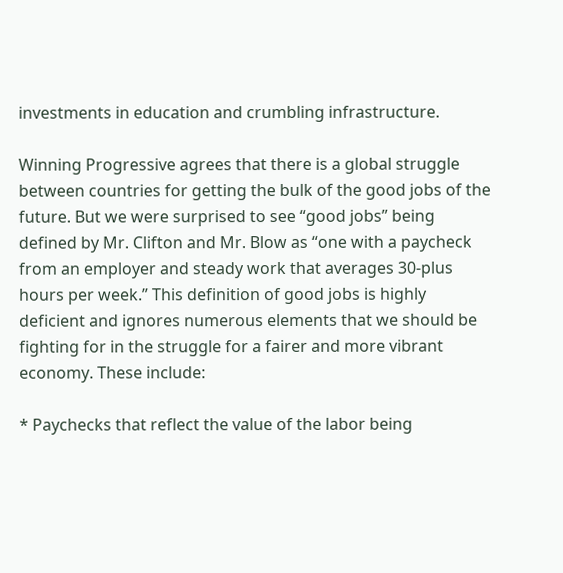investments in education and crumbling infrastructure.

Winning Progressive agrees that there is a global struggle between countries for getting the bulk of the good jobs of the future. But we were surprised to see “good jobs” being defined by Mr. Clifton and Mr. Blow as “one with a paycheck from an employer and steady work that averages 30-plus hours per week.” This definition of good jobs is highly deficient and ignores numerous elements that we should be fighting for in the struggle for a fairer and more vibrant economy. These include:

* Paychecks that reflect the value of the labor being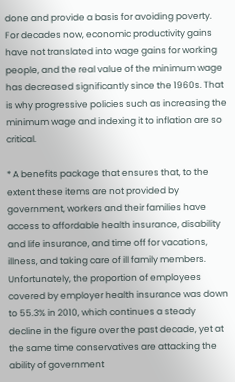done and provide a basis for avoiding poverty. For decades now, economic productivity gains have not translated into wage gains for working people, and the real value of the minimum wage has decreased significantly since the 1960s. That is why progressive policies such as increasing the minimum wage and indexing it to inflation are so critical.

* A benefits package that ensures that, to the extent these items are not provided by government, workers and their families have access to affordable health insurance, disability and life insurance, and time off for vacations, illness, and taking care of ill family members. Unfortunately, the proportion of employees covered by employer health insurance was down to 55.3% in 2010, which continues a steady decline in the figure over the past decade, yet at the same time conservatives are attacking the ability of government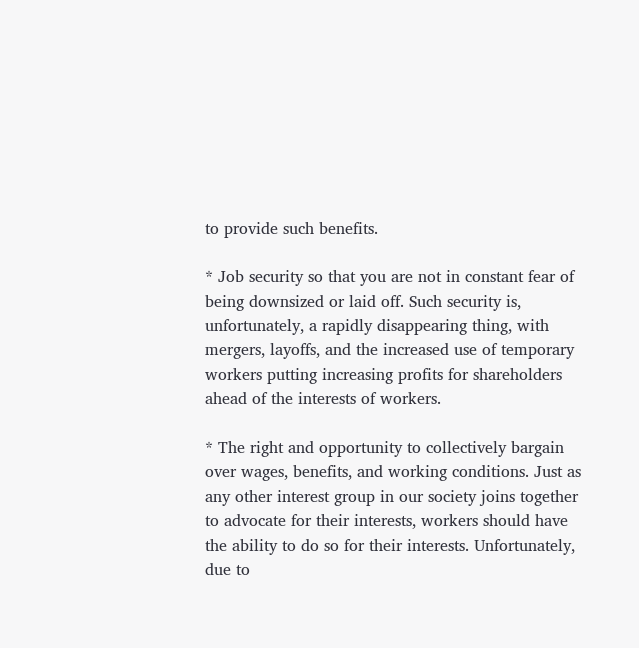to provide such benefits.

* Job security so that you are not in constant fear of being downsized or laid off. Such security is, unfortunately, a rapidly disappearing thing, with mergers, layoffs, and the increased use of temporary workers putting increasing profits for shareholders ahead of the interests of workers.

* The right and opportunity to collectively bargain over wages, benefits, and working conditions. Just as any other interest group in our society joins together to advocate for their interests, workers should have the ability to do so for their interests. Unfortunately, due to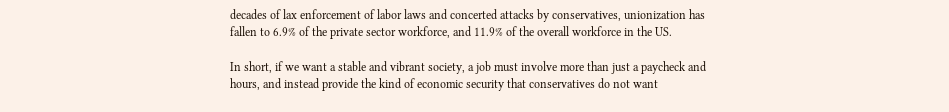decades of lax enforcement of labor laws and concerted attacks by conservatives, unionization has fallen to 6.9% of the private sector workforce, and 11.9% of the overall workforce in the US.

In short, if we want a stable and vibrant society, a job must involve more than just a paycheck and hours, and instead provide the kind of economic security that conservatives do not want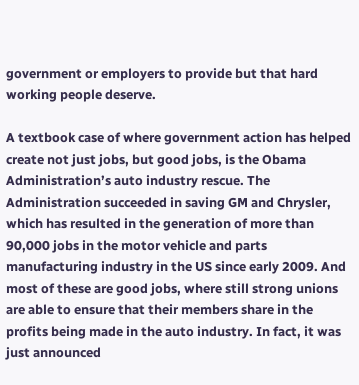government or employers to provide but that hard working people deserve.

A textbook case of where government action has helped create not just jobs, but good jobs, is the Obama Administration’s auto industry rescue. The Administration succeeded in saving GM and Chrysler, which has resulted in the generation of more than 90,000 jobs in the motor vehicle and parts manufacturing industry in the US since early 2009. And most of these are good jobs, where still strong unions are able to ensure that their members share in the profits being made in the auto industry. In fact, it was just announced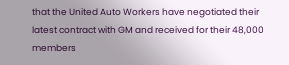that the United Auto Workers have negotiated their latest contract with GM and received for their 48,000 members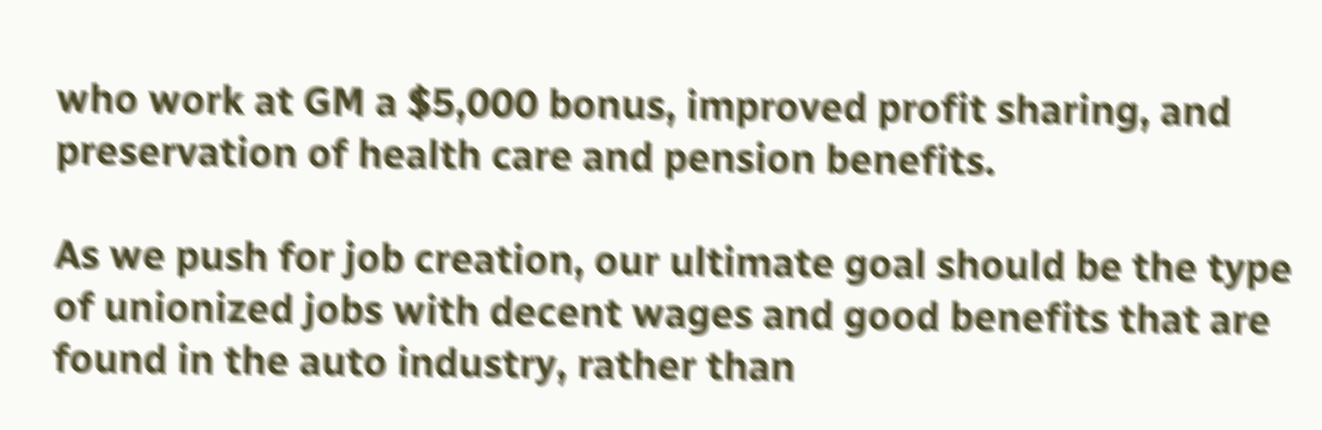who work at GM a $5,000 bonus, improved profit sharing, and preservation of health care and pension benefits.

As we push for job creation, our ultimate goal should be the type of unionized jobs with decent wages and good benefits that are found in the auto industry, rather than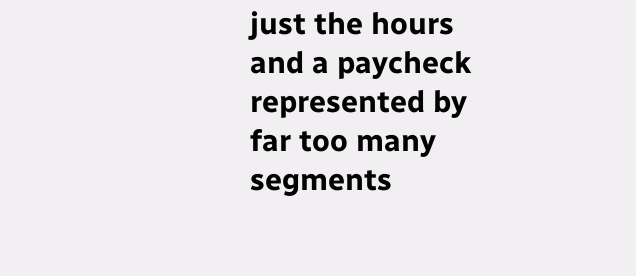just the hours and a paycheck represented by far too many segments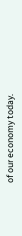of our economy today.